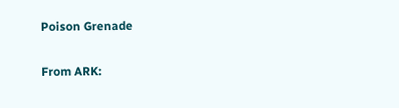Poison Grenade

From ARK: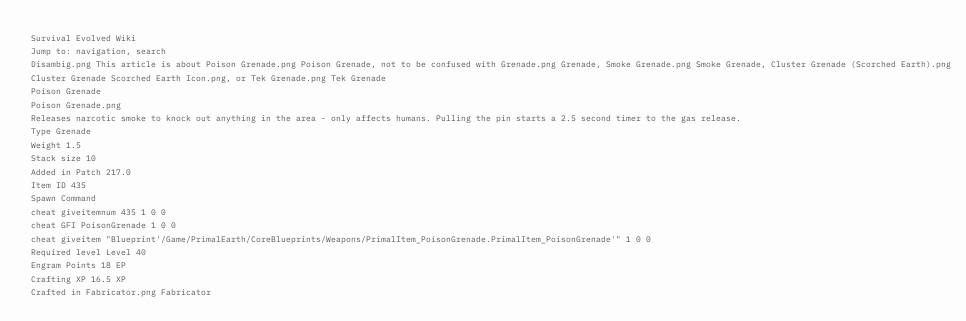Survival Evolved Wiki
Jump to: navigation, search
Disambig.png This article is about Poison Grenade.png Poison Grenade, not to be confused with Grenade.png Grenade, Smoke Grenade.png Smoke Grenade, Cluster Grenade (Scorched Earth).png Cluster Grenade Scorched Earth Icon.png, or Tek Grenade.png Tek Grenade
Poison Grenade
Poison Grenade.png
Releases narcotic smoke to knock out anything in the area - only affects humans. Pulling the pin starts a 2.5 second timer to the gas release.
Type Grenade
Weight 1.5
Stack size 10
Added in Patch 217.0
Item ID 435
Spawn Command
cheat giveitemnum 435 1 0 0
cheat GFI PoisonGrenade 1 0 0
cheat giveitem "Blueprint'/Game/PrimalEarth/CoreBlueprints/Weapons/PrimalItem_PoisonGrenade.PrimalItem_PoisonGrenade'" 1 0 0
Required level Level 40
Engram Points 18 EP
Crafting XP 16.5 XP
Crafted in Fabricator.png Fabricator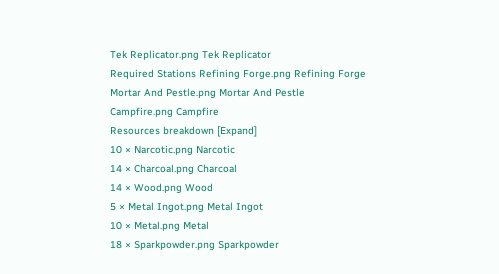Tek Replicator.png Tek Replicator
Required Stations Refining Forge.png Refining Forge
Mortar And Pestle.png Mortar And Pestle
Campfire.png Campfire
Resources breakdown [Expand]
10 × Narcotic.png Narcotic
14 × Charcoal.png Charcoal
14 × Wood.png Wood
5 × Metal Ingot.png Metal Ingot
10 × Metal.png Metal
18 × Sparkpowder.png Sparkpowder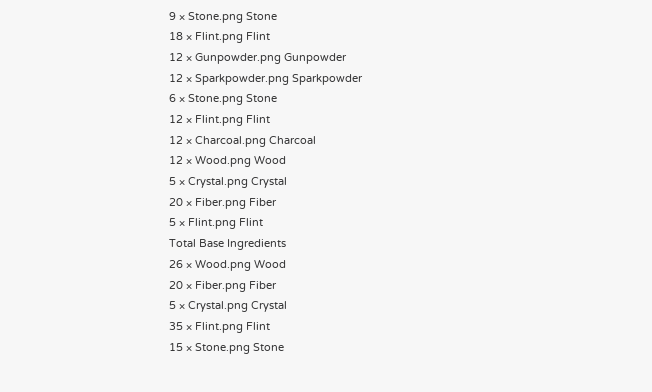9 × Stone.png Stone
18 × Flint.png Flint
12 × Gunpowder.png Gunpowder
12 × Sparkpowder.png Sparkpowder
6 × Stone.png Stone
12 × Flint.png Flint
12 × Charcoal.png Charcoal
12 × Wood.png Wood
5 × Crystal.png Crystal
20 × Fiber.png Fiber
5 × Flint.png Flint
Total Base Ingredients
26 × Wood.png Wood
20 × Fiber.png Fiber
5 × Crystal.png Crystal
35 × Flint.png Flint
15 × Stone.png Stone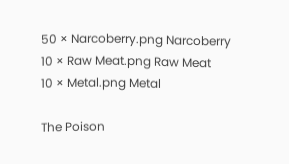50 × Narcoberry.png Narcoberry
10 × Raw Meat.png Raw Meat
10 × Metal.png Metal

The Poison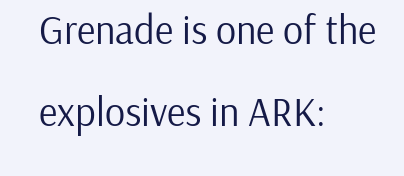Grenade is one of the explosives in ARK: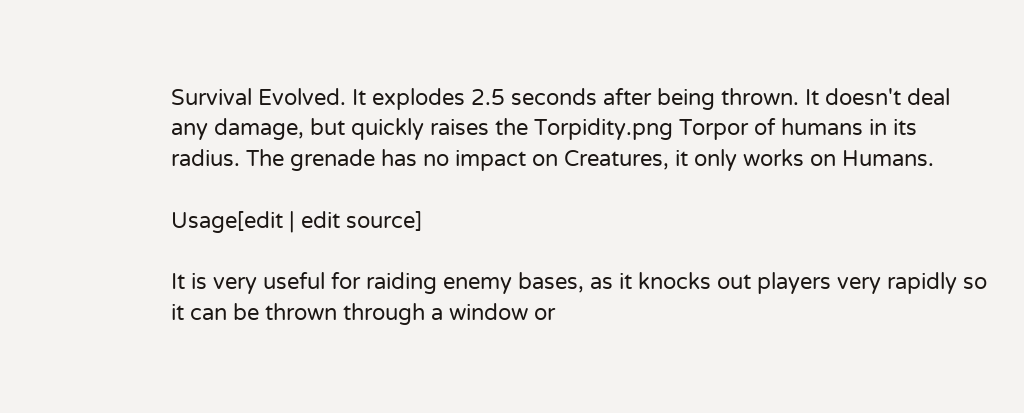Survival Evolved. It explodes 2.5 seconds after being thrown. It doesn't deal any damage, but quickly raises the Torpidity.png Torpor of humans in its radius. The grenade has no impact on Creatures, it only works on Humans.

Usage[edit | edit source]

It is very useful for raiding enemy bases, as it knocks out players very rapidly so it can be thrown through a window or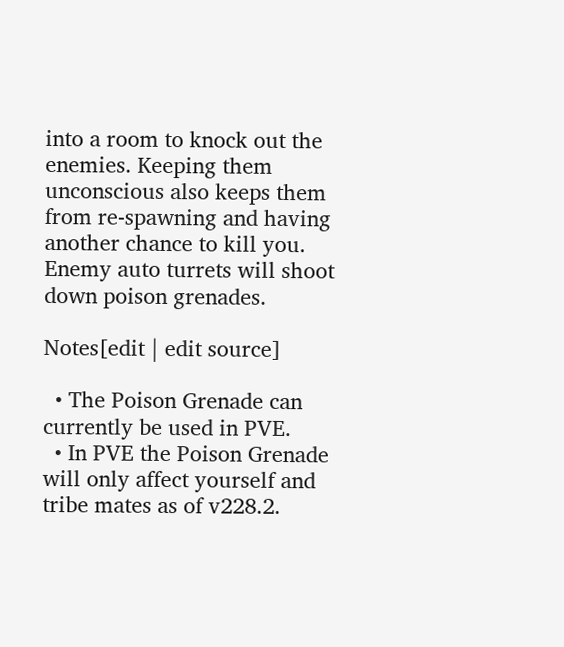into a room to knock out the enemies. Keeping them unconscious also keeps them from re-spawning and having another chance to kill you. Enemy auto turrets will shoot down poison grenades.

Notes[edit | edit source]

  • The Poison Grenade can currently be used in PVE.
  • In PVE the Poison Grenade will only affect yourself and tribe mates as of v228.2.